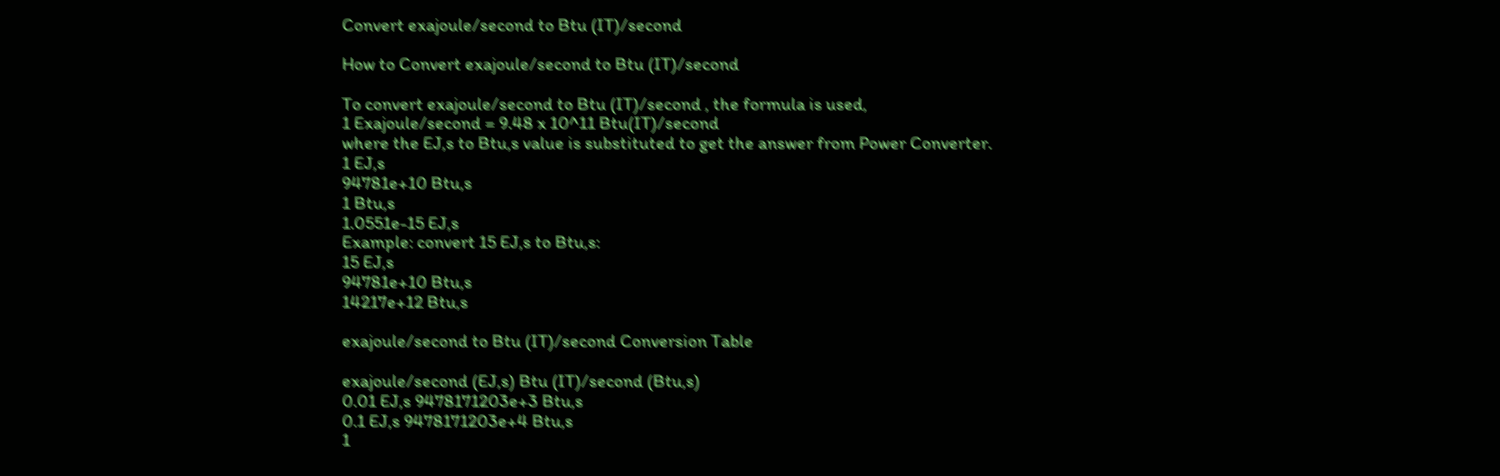Convert exajoule/second to Btu (IT)/second

How to Convert exajoule/second to Btu (IT)/second

To convert exajoule/second to Btu (IT)/second , the formula is used,
1 Exajoule/second = 9.48 x 10^11 Btu(IT)/second
where the EJ,s to Btu,s value is substituted to get the answer from Power Converter.
1 EJ,s
94781e+10 Btu,s
1 Btu,s
1.0551e-15 EJ,s
Example: convert 15 EJ,s to Btu,s:
15 EJ,s
94781e+10 Btu,s
14217e+12 Btu,s

exajoule/second to Btu (IT)/second Conversion Table

exajoule/second (EJ,s) Btu (IT)/second (Btu,s)
0.01 EJ,s 9478171203e+3 Btu,s
0.1 EJ,s 9478171203e+4 Btu,s
1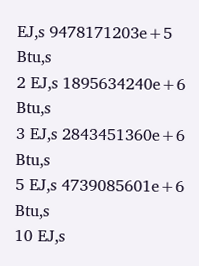EJ,s 9478171203e+5 Btu,s
2 EJ,s 1895634240e+6 Btu,s
3 EJ,s 2843451360e+6 Btu,s
5 EJ,s 4739085601e+6 Btu,s
10 EJ,s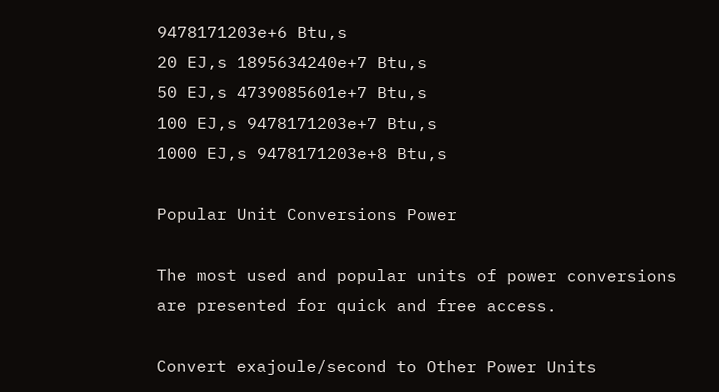9478171203e+6 Btu,s
20 EJ,s 1895634240e+7 Btu,s
50 EJ,s 4739085601e+7 Btu,s
100 EJ,s 9478171203e+7 Btu,s
1000 EJ,s 9478171203e+8 Btu,s

Popular Unit Conversions Power

The most used and popular units of power conversions are presented for quick and free access.

Convert exajoule/second to Other Power Units